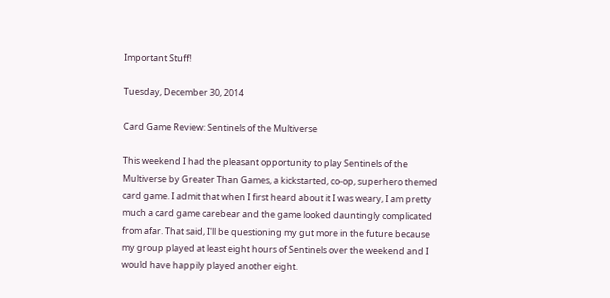Important Stuff!

Tuesday, December 30, 2014

Card Game Review: Sentinels of the Multiverse

This weekend I had the pleasant opportunity to play Sentinels of the Multiverse by Greater Than Games, a kickstarted, co-op, superhero themed card game. I admit that when I first heard about it I was weary, I am pretty much a card game carebear and the game looked dauntingly complicated from afar. That said, I'll be questioning my gut more in the future because my group played at least eight hours of Sentinels over the weekend and I would have happily played another eight.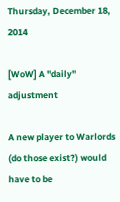Thursday, December 18, 2014

[WoW] A "daily" adjustment

A new player to Warlords (do those exist?) would have to be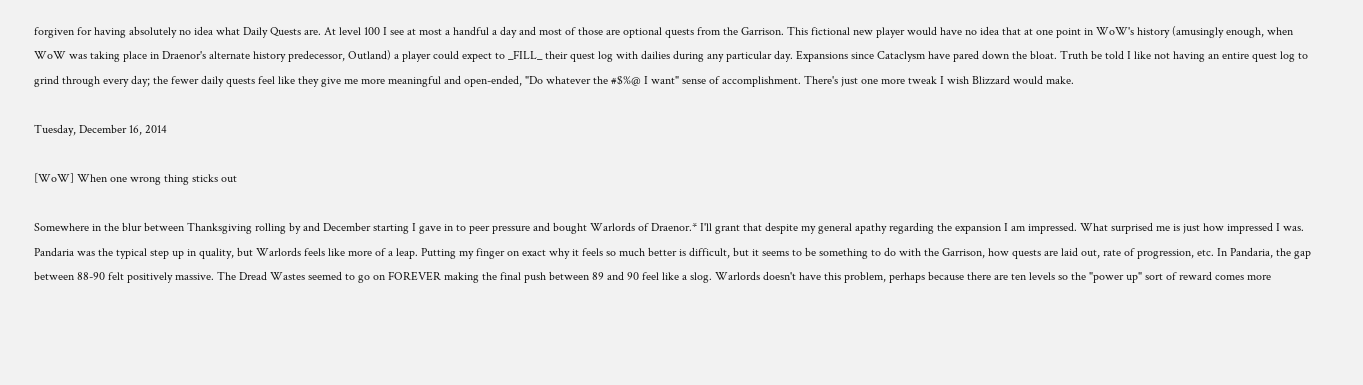forgiven for having absolutely no idea what Daily Quests are. At level 100 I see at most a handful a day and most of those are optional quests from the Garrison. This fictional new player would have no idea that at one point in WoW's history (amusingly enough, when WoW was taking place in Draenor's alternate history predecessor, Outland) a player could expect to _FILL_ their quest log with dailies during any particular day. Expansions since Cataclysm have pared down the bloat. Truth be told I like not having an entire quest log to grind through every day; the fewer daily quests feel like they give me more meaningful and open-ended, "Do whatever the #$%@ I want" sense of accomplishment. There's just one more tweak I wish Blizzard would make.

Tuesday, December 16, 2014

[WoW] When one wrong thing sticks out

Somewhere in the blur between Thanksgiving rolling by and December starting I gave in to peer pressure and bought Warlords of Draenor.* I'll grant that despite my general apathy regarding the expansion I am impressed. What surprised me is just how impressed I was. Pandaria was the typical step up in quality, but Warlords feels like more of a leap. Putting my finger on exact why it feels so much better is difficult, but it seems to be something to do with the Garrison, how quests are laid out, rate of progression, etc. In Pandaria, the gap between 88-90 felt positively massive. The Dread Wastes seemed to go on FOREVER making the final push between 89 and 90 feel like a slog. Warlords doesn't have this problem, perhaps because there are ten levels so the "power up" sort of reward comes more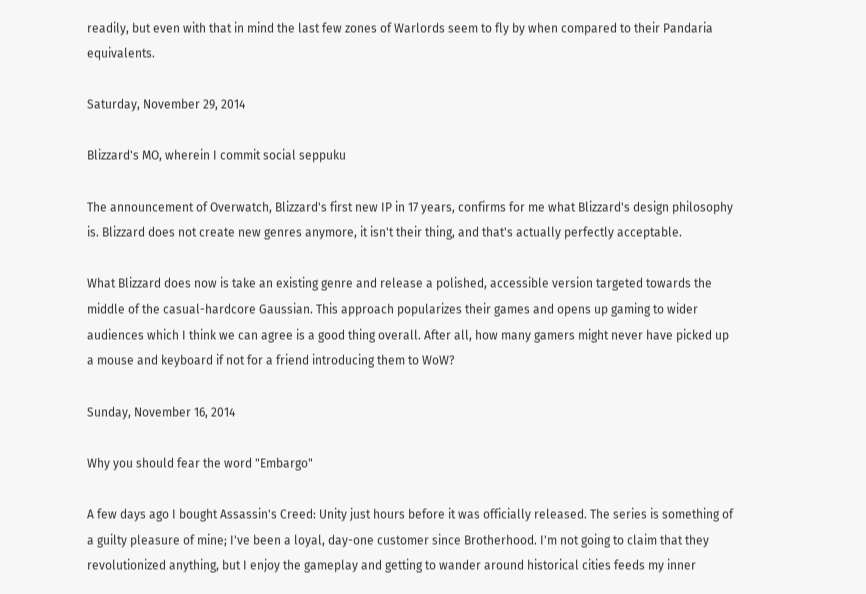readily, but even with that in mind the last few zones of Warlords seem to fly by when compared to their Pandaria equivalents.

Saturday, November 29, 2014

Blizzard's MO, wherein I commit social seppuku

The announcement of Overwatch, Blizzard's first new IP in 17 years, confirms for me what Blizzard's design philosophy is. Blizzard does not create new genres anymore, it isn't their thing, and that's actually perfectly acceptable.

What Blizzard does now is take an existing genre and release a polished, accessible version targeted towards the middle of the casual-hardcore Gaussian. This approach popularizes their games and opens up gaming to wider audiences which I think we can agree is a good thing overall. After all, how many gamers might never have picked up a mouse and keyboard if not for a friend introducing them to WoW?

Sunday, November 16, 2014

Why you should fear the word "Embargo"

A few days ago I bought Assassin's Creed: Unity just hours before it was officially released. The series is something of a guilty pleasure of mine; I've been a loyal, day-one customer since Brotherhood. I'm not going to claim that they revolutionized anything, but I enjoy the gameplay and getting to wander around historical cities feeds my inner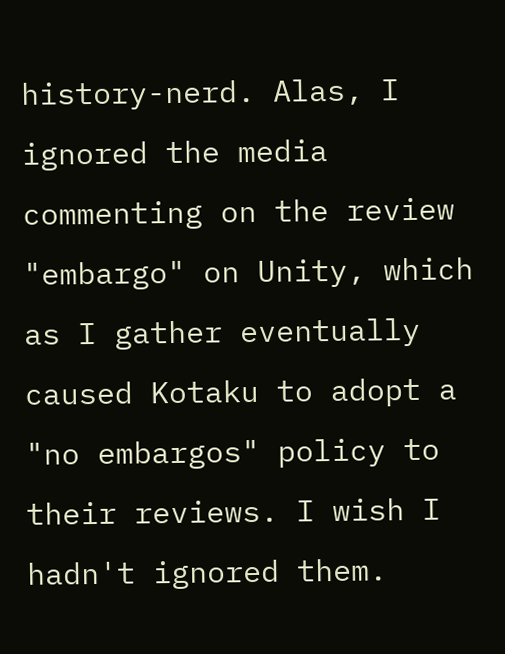history-nerd. Alas, I ignored the media commenting on the review "embargo" on Unity, which as I gather eventually caused Kotaku to adopt a "no embargos" policy to their reviews. I wish I hadn't ignored them.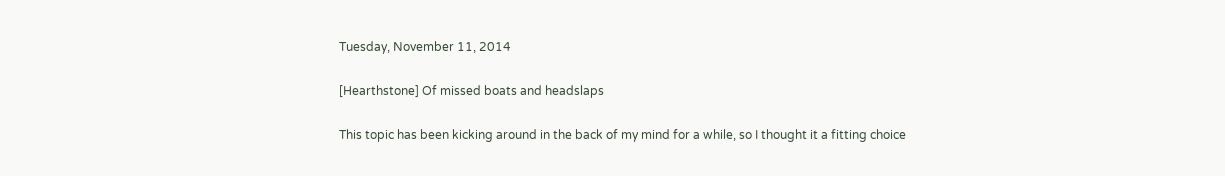Tuesday, November 11, 2014

[Hearthstone] Of missed boats and headslaps

This topic has been kicking around in the back of my mind for a while, so I thought it a fitting choice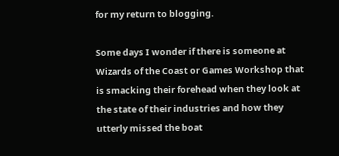for my return to blogging.

Some days I wonder if there is someone at Wizards of the Coast or Games Workshop that is smacking their forehead when they look at the state of their industries and how they utterly missed the boat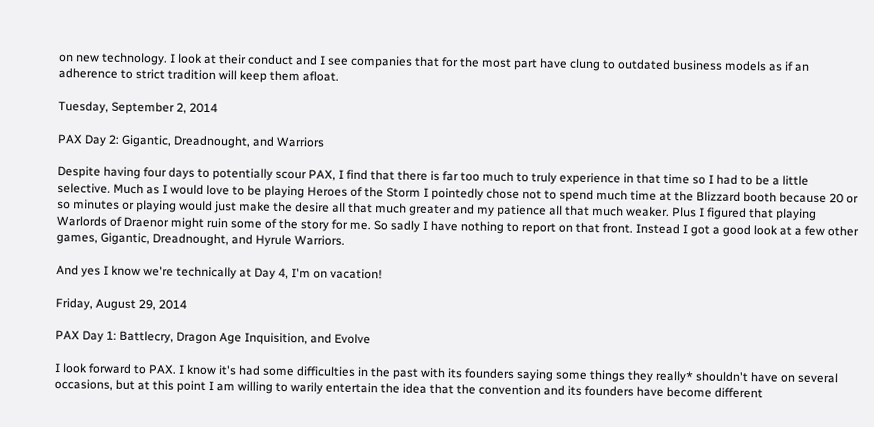on new technology. I look at their conduct and I see companies that for the most part have clung to outdated business models as if an adherence to strict tradition will keep them afloat.

Tuesday, September 2, 2014

PAX Day 2: Gigantic, Dreadnought, and Warriors

Despite having four days to potentially scour PAX, I find that there is far too much to truly experience in that time so I had to be a little selective. Much as I would love to be playing Heroes of the Storm I pointedly chose not to spend much time at the Blizzard booth because 20 or so minutes or playing would just make the desire all that much greater and my patience all that much weaker. Plus I figured that playing Warlords of Draenor might ruin some of the story for me. So sadly I have nothing to report on that front. Instead I got a good look at a few other games, Gigantic, Dreadnought, and Hyrule Warriors.

And yes I know we're technically at Day 4, I'm on vacation!

Friday, August 29, 2014

PAX Day 1: Battlecry, Dragon Age Inquisition, and Evolve

I look forward to PAX. I know it's had some difficulties in the past with its founders saying some things they really* shouldn't have on several occasions, but at this point I am willing to warily entertain the idea that the convention and its founders have become different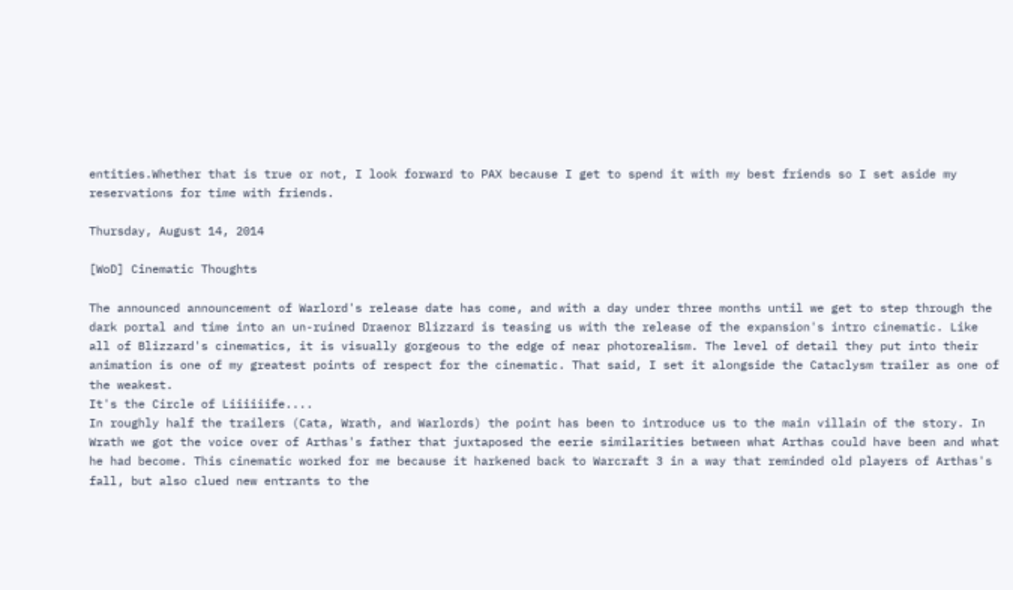entities.Whether that is true or not, I look forward to PAX because I get to spend it with my best friends so I set aside my reservations for time with friends.

Thursday, August 14, 2014

[WoD] Cinematic Thoughts

The announced announcement of Warlord's release date has come, and with a day under three months until we get to step through the dark portal and time into an un-ruined Draenor Blizzard is teasing us with the release of the expansion's intro cinematic. Like all of Blizzard's cinematics, it is visually gorgeous to the edge of near photorealism. The level of detail they put into their animation is one of my greatest points of respect for the cinematic. That said, I set it alongside the Cataclysm trailer as one of the weakest.
It's the Circle of Liiiiiife....
In roughly half the trailers (Cata, Wrath, and Warlords) the point has been to introduce us to the main villain of the story. In Wrath we got the voice over of Arthas's father that juxtaposed the eerie similarities between what Arthas could have been and what he had become. This cinematic worked for me because it harkened back to Warcraft 3 in a way that reminded old players of Arthas's fall, but also clued new entrants to the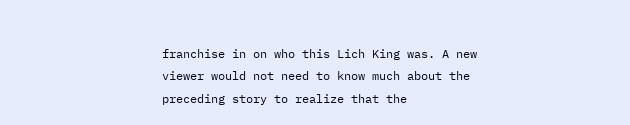franchise in on who this Lich King was. A new viewer would not need to know much about the preceding story to realize that the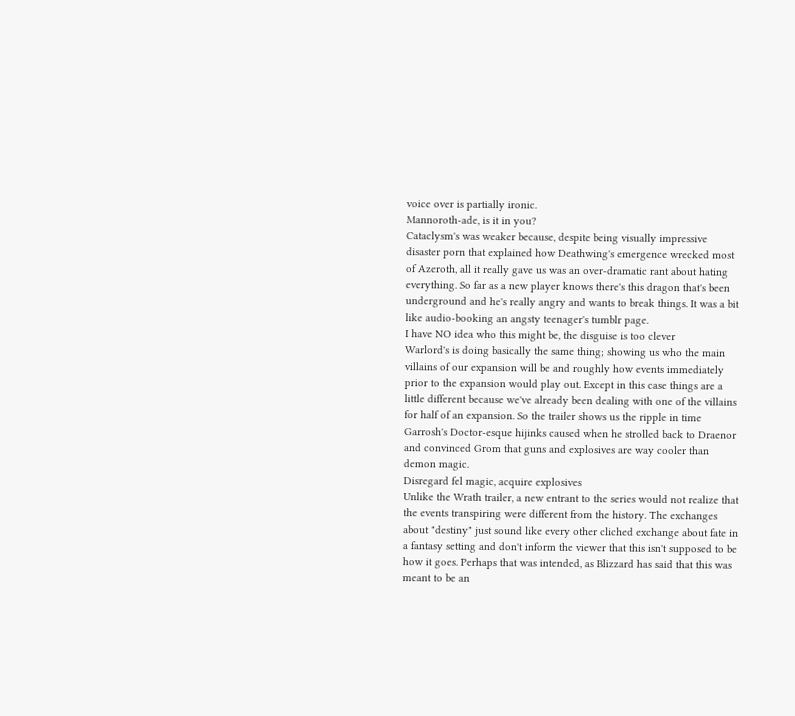voice over is partially ironic.
Mannoroth-ade, is it in you?
Cataclysm's was weaker because, despite being visually impressive disaster porn that explained how Deathwing's emergence wrecked most of Azeroth, all it really gave us was an over-dramatic rant about hating everything. So far as a new player knows there's this dragon that's been underground and he's really angry and wants to break things. It was a bit like audio-booking an angsty teenager's tumblr page.
I have NO idea who this might be, the disguise is too clever
Warlord's is doing basically the same thing; showing us who the main villains of our expansion will be and roughly how events immediately prior to the expansion would play out. Except in this case things are a little different because we've already been dealing with one of the villains for half of an expansion. So the trailer shows us the ripple in time Garrosh's Doctor-esque hijinks caused when he strolled back to Draenor and convinced Grom that guns and explosives are way cooler than demon magic.
Disregard fel magic, acquire explosives
Unlike the Wrath trailer, a new entrant to the series would not realize that the events transpiring were different from the history. The exchanges about "destiny" just sound like every other cliched exchange about fate in a fantasy setting and don't inform the viewer that this isn't supposed to be how it goes. Perhaps that was intended, as Blizzard has said that this was meant to be an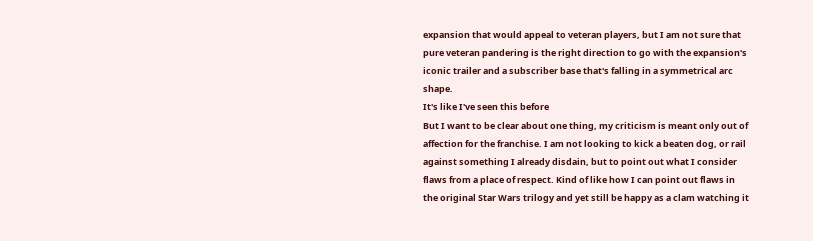expansion that would appeal to veteran players, but I am not sure that pure veteran pandering is the right direction to go with the expansion's iconic trailer and a subscriber base that's falling in a symmetrical arc shape.
It's like I've seen this before
But I want to be clear about one thing, my criticism is meant only out of affection for the franchise. I am not looking to kick a beaten dog, or rail against something I already disdain, but to point out what I consider flaws from a place of respect. Kind of like how I can point out flaws in the original Star Wars trilogy and yet still be happy as a clam watching it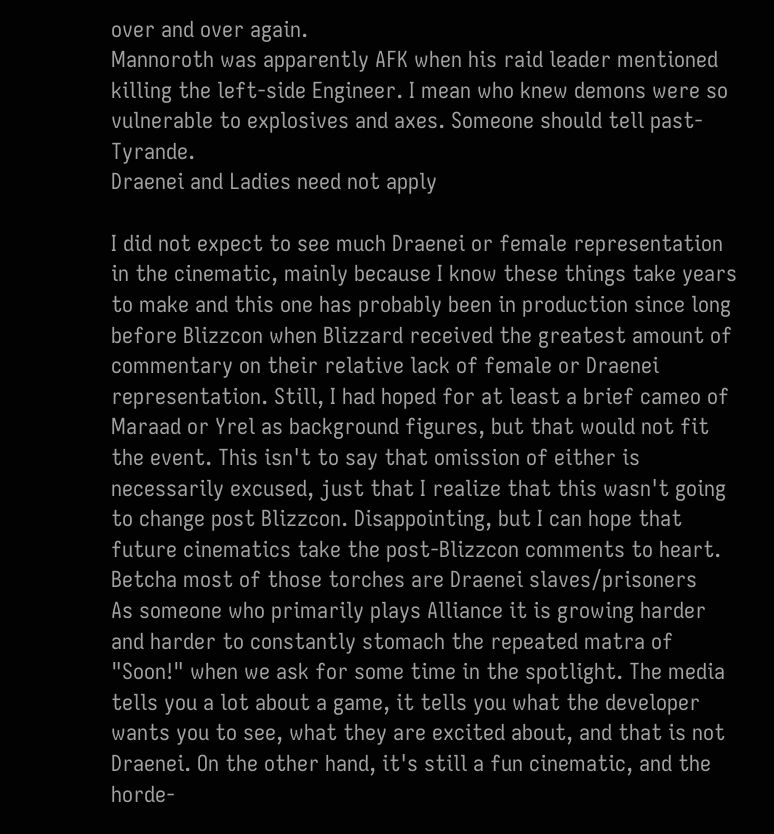over and over again.
Mannoroth was apparently AFK when his raid leader mentioned killing the left-side Engineer. I mean who knew demons were so vulnerable to explosives and axes. Someone should tell past-Tyrande.
Draenei and Ladies need not apply

I did not expect to see much Draenei or female representation in the cinematic, mainly because I know these things take years to make and this one has probably been in production since long before Blizzcon when Blizzard received the greatest amount of commentary on their relative lack of female or Draenei representation. Still, I had hoped for at least a brief cameo of Maraad or Yrel as background figures, but that would not fit the event. This isn't to say that omission of either is necessarily excused, just that I realize that this wasn't going to change post Blizzcon. Disappointing, but I can hope that future cinematics take the post-Blizzcon comments to heart.
Betcha most of those torches are Draenei slaves/prisoners
As someone who primarily plays Alliance it is growing harder and harder to constantly stomach the repeated matra of "Soon!" when we ask for some time in the spotlight. The media tells you a lot about a game, it tells you what the developer wants you to see, what they are excited about, and that is not Draenei. On the other hand, it's still a fun cinematic, and the horde-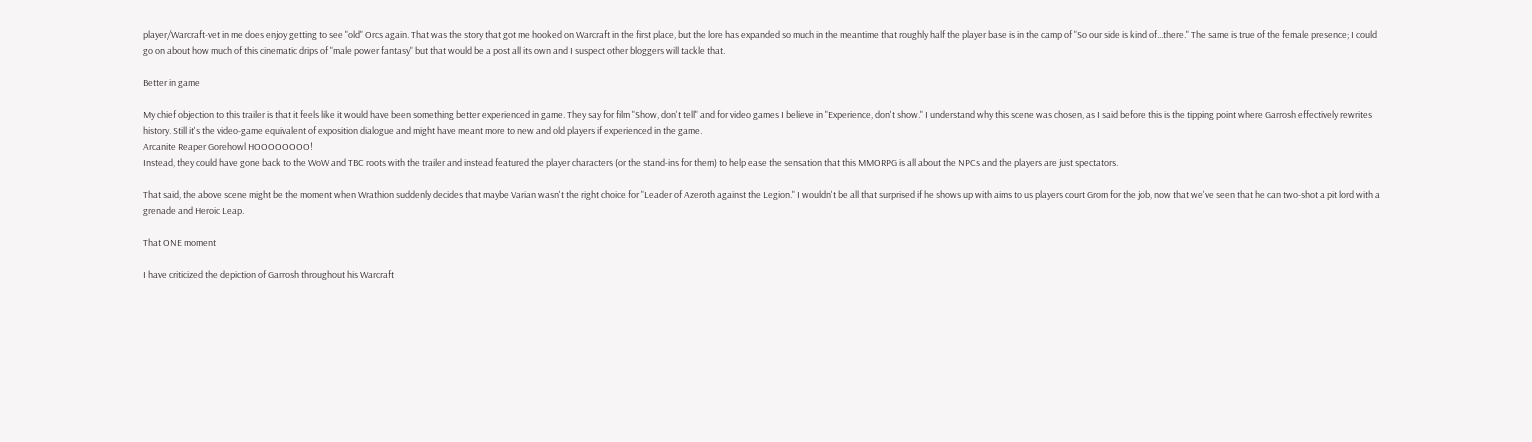player/Warcraft-vet in me does enjoy getting to see "old" Orcs again. That was the story that got me hooked on Warcraft in the first place, but the lore has expanded so much in the meantime that roughly half the player base is in the camp of "So our side is kind of...there." The same is true of the female presence; I could go on about how much of this cinematic drips of "male power fantasy" but that would be a post all its own and I suspect other bloggers will tackle that.

Better in game

My chief objection to this trailer is that it feels like it would have been something better experienced in game. They say for film "Show, don't tell" and for video games I believe in "Experience, don't show." I understand why this scene was chosen, as I said before this is the tipping point where Garrosh effectively rewrites history. Still it's the video-game equivalent of exposition dialogue and might have meant more to new and old players if experienced in the game.
Arcanite Reaper Gorehowl HOOOOOOOO!
Instead, they could have gone back to the WoW and TBC roots with the trailer and instead featured the player characters (or the stand-ins for them) to help ease the sensation that this MMORPG is all about the NPCs and the players are just spectators.

That said, the above scene might be the moment when Wrathion suddenly decides that maybe Varian wasn't the right choice for "Leader of Azeroth against the Legion." I wouldn't be all that surprised if he shows up with aims to us players court Grom for the job, now that we've seen that he can two-shot a pit lord with a grenade and Heroic Leap.

That ONE moment

I have criticized the depiction of Garrosh throughout his Warcraft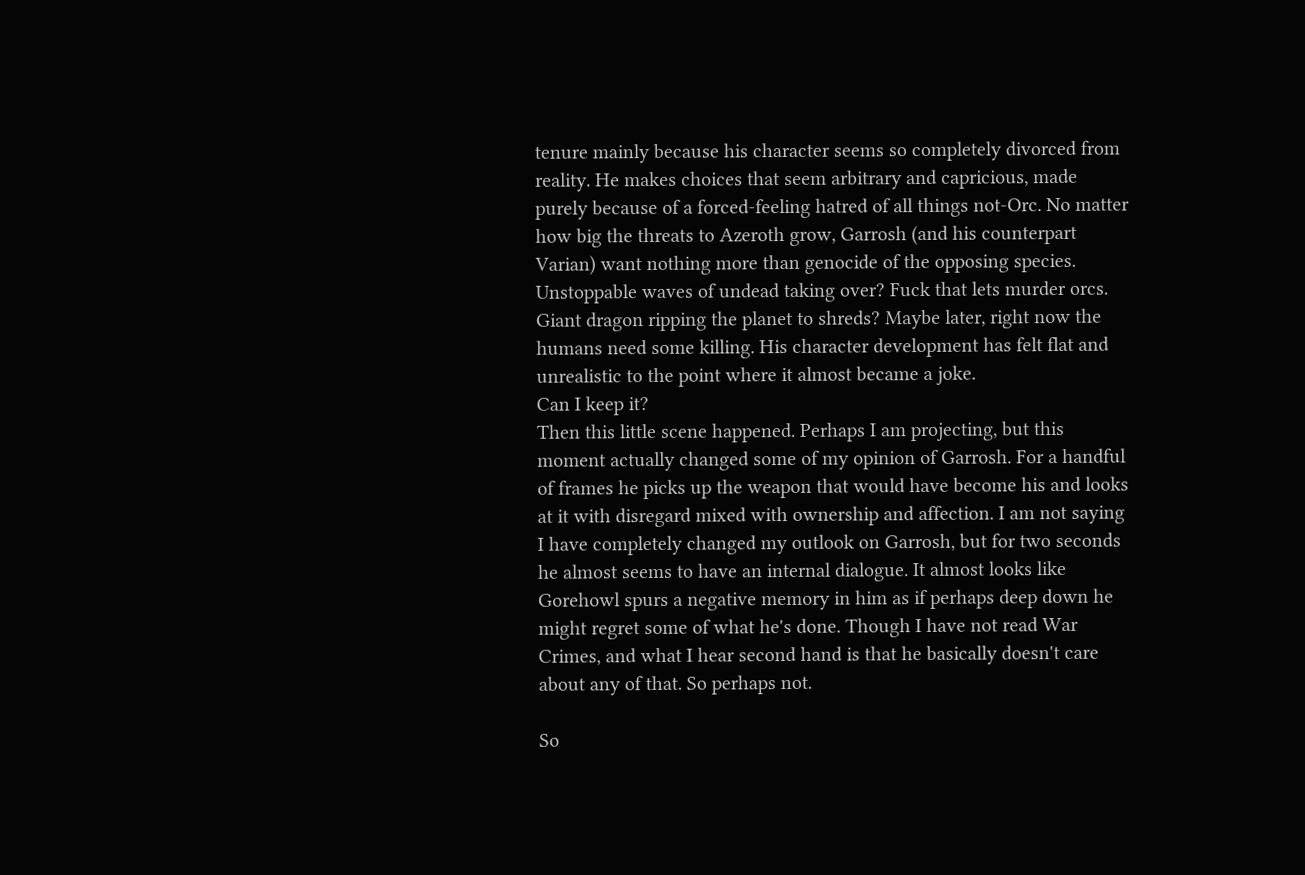tenure mainly because his character seems so completely divorced from reality. He makes choices that seem arbitrary and capricious, made purely because of a forced-feeling hatred of all things not-Orc. No matter how big the threats to Azeroth grow, Garrosh (and his counterpart Varian) want nothing more than genocide of the opposing species. Unstoppable waves of undead taking over? Fuck that lets murder orcs. Giant dragon ripping the planet to shreds? Maybe later, right now the humans need some killing. His character development has felt flat and unrealistic to the point where it almost became a joke.
Can I keep it?
Then this little scene happened. Perhaps I am projecting, but this moment actually changed some of my opinion of Garrosh. For a handful of frames he picks up the weapon that would have become his and looks at it with disregard mixed with ownership and affection. I am not saying I have completely changed my outlook on Garrosh, but for two seconds he almost seems to have an internal dialogue. It almost looks like Gorehowl spurs a negative memory in him as if perhaps deep down he might regret some of what he's done. Though I have not read War Crimes, and what I hear second hand is that he basically doesn't care about any of that. So perhaps not.

So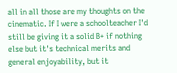all in all those are my thoughts on the cinematic. If I were a schoolteacher I'd still be giving it a solid B+ if nothing else but it's technical merits and general enjoyability, but it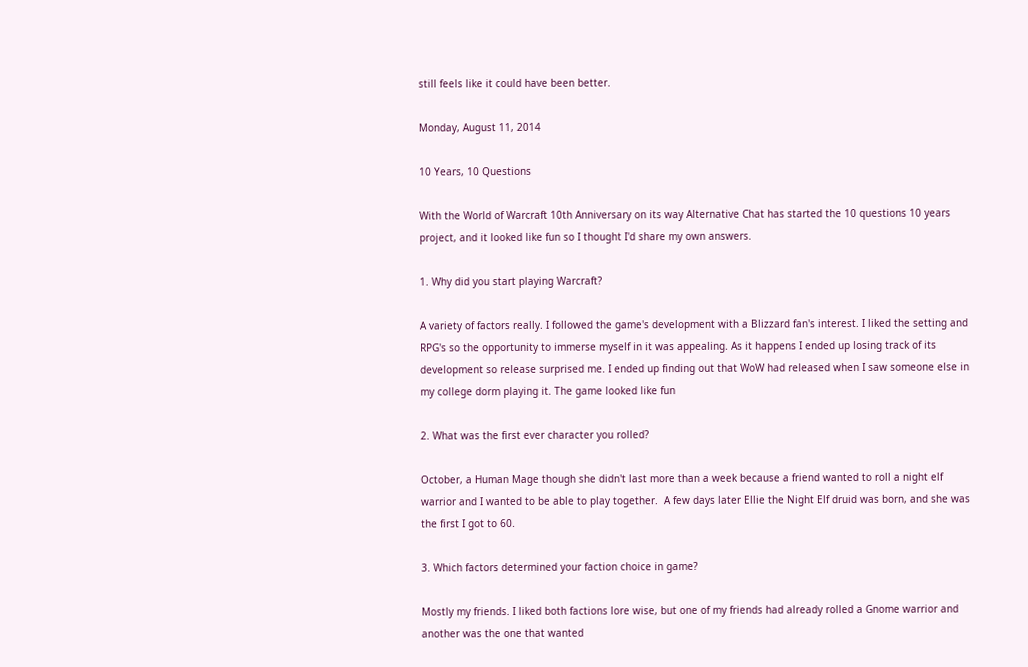still feels like it could have been better.

Monday, August 11, 2014

10 Years, 10 Questions

With the World of Warcraft 10th Anniversary on its way Alternative Chat has started the 10 questions 10 years project, and it looked like fun so I thought I'd share my own answers.

1. Why did you start playing Warcraft?

A variety of factors really. I followed the game's development with a Blizzard fan's interest. I liked the setting and RPG's so the opportunity to immerse myself in it was appealing. As it happens I ended up losing track of its development so release surprised me. I ended up finding out that WoW had released when I saw someone else in my college dorm playing it. The game looked like fun

2. What was the first ever character you rolled?

October, a Human Mage though she didn't last more than a week because a friend wanted to roll a night elf warrior and I wanted to be able to play together.  A few days later Ellie the Night Elf druid was born, and she was the first I got to 60.

3. Which factors determined your faction choice in game?

Mostly my friends. I liked both factions lore wise, but one of my friends had already rolled a Gnome warrior and another was the one that wanted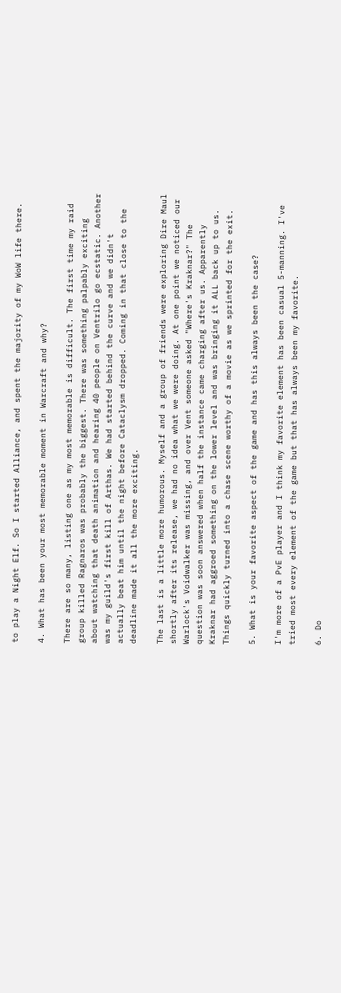to play a Night Elf. So I started Alliance, and spent the majority of my WoW life there.

4. What has been your most memorable moment in Warcraft and why?

There are so many, listing one as my most memorable is difficult. The first time my raid group killed Ragnaros was probably the biggest. There was something palpably exciting about watching that death animation and hearing 40 people on Ventrilo go ecstatic. Another was my guild's first kill of Arthas. We had started behind the curve and we didn't actually beat him until the night before Cataclysm dropped. Coming in that close to the deadline made it all the more exciting.

The last is a little more humorous. Myself and a group of friends were exploring Dire Maul shortly after its release, we had no idea what we were doing. At one point we noticed our Warlock's Voidwalker was missing, and over Vent someone asked "Where's Kraknar?" The question was soon answered when half the instance came charging after us. Apparently Kraknar had aggroed something on the lower level and was bringing it ALL back up to us. Things quickly turned into a chase scene worthy of a movie as we sprinted for the exit.

5. What is your favorite aspect of the game and has this always been the case?

I'm more of a PvE player and I think my favorite element has been casual 5-manning. I've tried most every element of the game but that has always been my favorite.

6. Do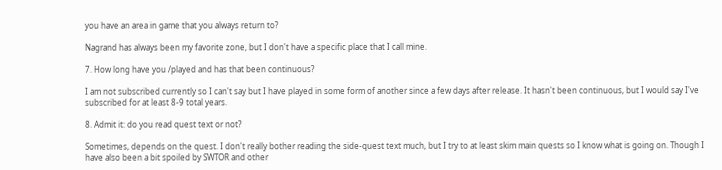you have an area in game that you always return to?

Nagrand has always been my favorite zone, but I don't have a specific place that I call mine.

7. How long have you /played and has that been continuous?

I am not subscribed currently so I can't say but I have played in some form of another since a few days after release. It hasn't been continuous, but I would say I've subscribed for at least 8-9 total years.

8. Admit it: do you read quest text or not?

Sometimes, depends on the quest. I don't really bother reading the side-quest text much, but I try to at least skim main quests so I know what is going on. Though I have also been a bit spoiled by SWTOR and other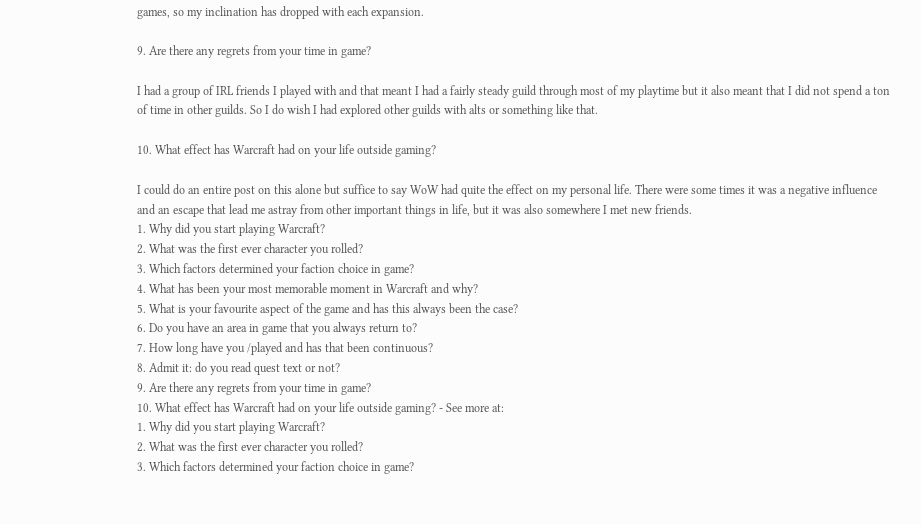games, so my inclination has dropped with each expansion.

9. Are there any regrets from your time in game?

I had a group of IRL friends I played with and that meant I had a fairly steady guild through most of my playtime but it also meant that I did not spend a ton of time in other guilds. So I do wish I had explored other guilds with alts or something like that.

10. What effect has Warcraft had on your life outside gaming?

I could do an entire post on this alone but suffice to say WoW had quite the effect on my personal life. There were some times it was a negative influence and an escape that lead me astray from other important things in life, but it was also somewhere I met new friends.
1. Why did you start playing Warcraft?
2. What was the first ever character you rolled?
3. Which factors determined your faction choice in game?
4. What has been your most memorable moment in Warcraft and why?
5. What is your favourite aspect of the game and has this always been the case?
6. Do you have an area in game that you always return to?
7. How long have you /played and has that been continuous?
8. Admit it: do you read quest text or not?
9. Are there any regrets from your time in game?
10. What effect has Warcraft had on your life outside gaming? - See more at:
1. Why did you start playing Warcraft?
2. What was the first ever character you rolled?
3. Which factors determined your faction choice in game?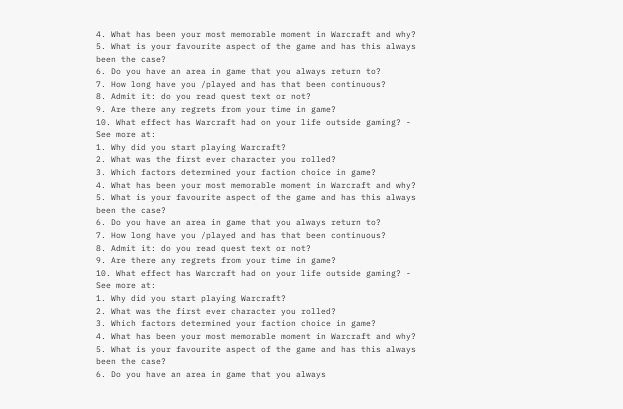4. What has been your most memorable moment in Warcraft and why?
5. What is your favourite aspect of the game and has this always been the case?
6. Do you have an area in game that you always return to?
7. How long have you /played and has that been continuous?
8. Admit it: do you read quest text or not?
9. Are there any regrets from your time in game?
10. What effect has Warcraft had on your life outside gaming? - See more at:
1. Why did you start playing Warcraft?
2. What was the first ever character you rolled?
3. Which factors determined your faction choice in game?
4. What has been your most memorable moment in Warcraft and why?
5. What is your favourite aspect of the game and has this always been the case?
6. Do you have an area in game that you always return to?
7. How long have you /played and has that been continuous?
8. Admit it: do you read quest text or not?
9. Are there any regrets from your time in game?
10. What effect has Warcraft had on your life outside gaming? - See more at:
1. Why did you start playing Warcraft?
2. What was the first ever character you rolled?
3. Which factors determined your faction choice in game?
4. What has been your most memorable moment in Warcraft and why?
5. What is your favourite aspect of the game and has this always been the case?
6. Do you have an area in game that you always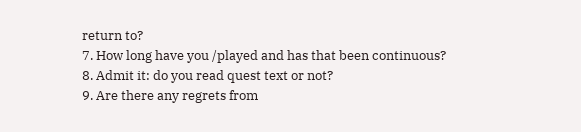return to?
7. How long have you /played and has that been continuous?
8. Admit it: do you read quest text or not?
9. Are there any regrets from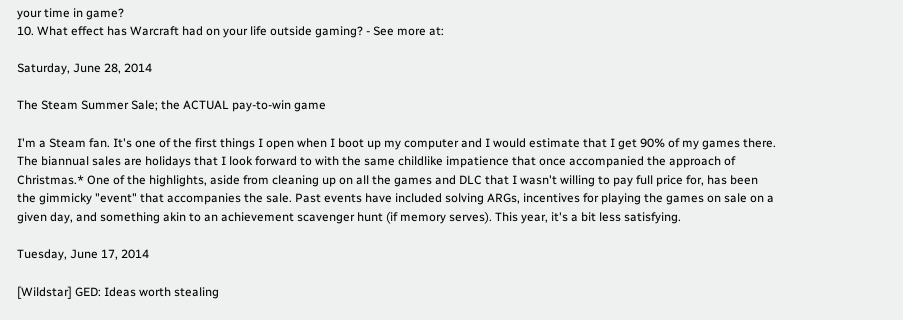your time in game?
10. What effect has Warcraft had on your life outside gaming? - See more at:

Saturday, June 28, 2014

The Steam Summer Sale; the ACTUAL pay-to-win game

I'm a Steam fan. It's one of the first things I open when I boot up my computer and I would estimate that I get 90% of my games there. The biannual sales are holidays that I look forward to with the same childlike impatience that once accompanied the approach of Christmas.* One of the highlights, aside from cleaning up on all the games and DLC that I wasn't willing to pay full price for, has been the gimmicky "event" that accompanies the sale. Past events have included solving ARGs, incentives for playing the games on sale on a given day, and something akin to an achievement scavenger hunt (if memory serves). This year, it's a bit less satisfying.

Tuesday, June 17, 2014

[Wildstar] GED: Ideas worth stealing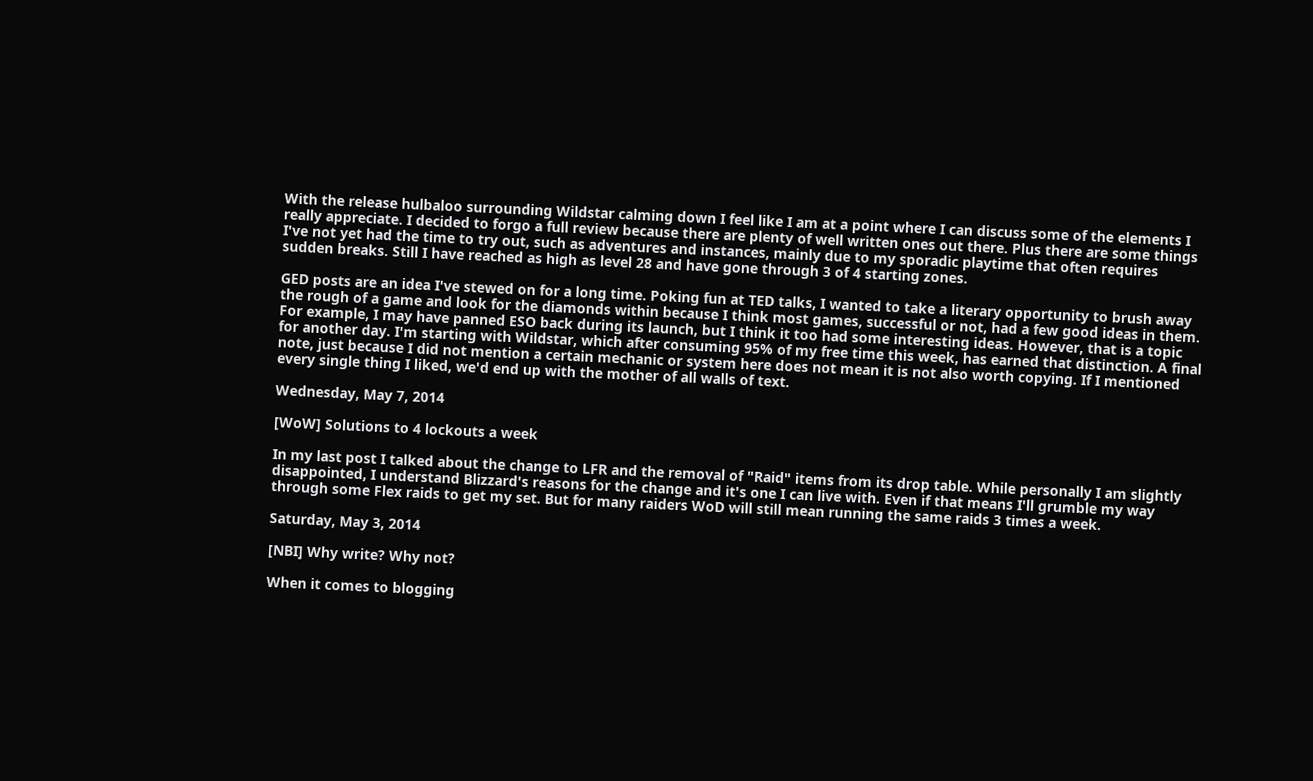With the release hulbaloo surrounding Wildstar calming down I feel like I am at a point where I can discuss some of the elements I really appreciate. I decided to forgo a full review because there are plenty of well written ones out there. Plus there are some things I've not yet had the time to try out, such as adventures and instances, mainly due to my sporadic playtime that often requires sudden breaks. Still I have reached as high as level 28 and have gone through 3 of 4 starting zones.

GED posts are an idea I've stewed on for a long time. Poking fun at TED talks, I wanted to take a literary opportunity to brush away the rough of a game and look for the diamonds within because I think most games, successful or not, had a few good ideas in them. For example, I may have panned ESO back during its launch, but I think it too had some interesting ideas. However, that is a topic for another day. I'm starting with Wildstar, which after consuming 95% of my free time this week, has earned that distinction. A final note, just because I did not mention a certain mechanic or system here does not mean it is not also worth copying. If I mentioned every single thing I liked, we'd end up with the mother of all walls of text.

Wednesday, May 7, 2014

[WoW] Solutions to 4 lockouts a week

In my last post I talked about the change to LFR and the removal of "Raid" items from its drop table. While personally I am slightly disappointed, I understand Blizzard's reasons for the change and it's one I can live with. Even if that means I'll grumble my way through some Flex raids to get my set. But for many raiders WoD will still mean running the same raids 3 times a week.

Saturday, May 3, 2014

[NBI] Why write? Why not?

When it comes to blogging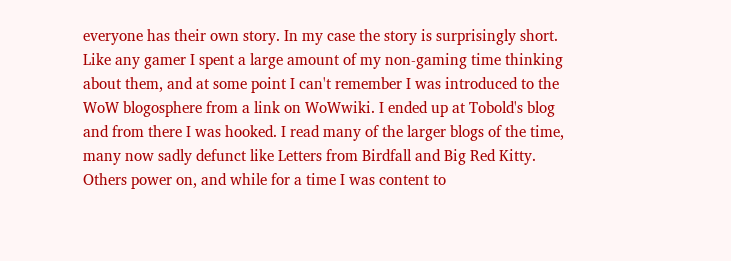everyone has their own story. In my case the story is surprisingly short. Like any gamer I spent a large amount of my non-gaming time thinking about them, and at some point I can't remember I was introduced to the WoW blogosphere from a link on WoWwiki. I ended up at Tobold's blog and from there I was hooked. I read many of the larger blogs of the time, many now sadly defunct like Letters from Birdfall and Big Red Kitty. Others power on, and while for a time I was content to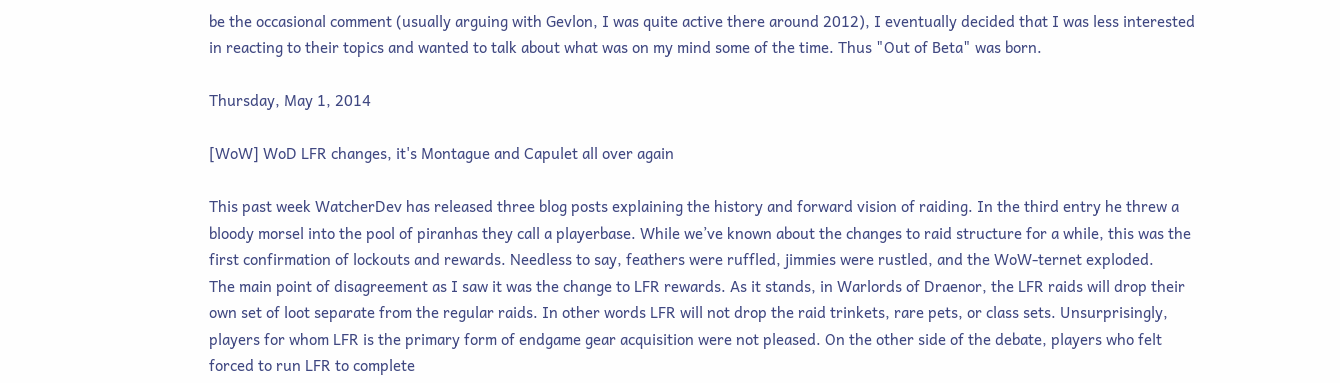be the occasional comment (usually arguing with Gevlon, I was quite active there around 2012), I eventually decided that I was less interested in reacting to their topics and wanted to talk about what was on my mind some of the time. Thus "Out of Beta" was born.

Thursday, May 1, 2014

[WoW] WoD LFR changes, it's Montague and Capulet all over again

This past week WatcherDev has released three blog posts explaining the history and forward vision of raiding. In the third entry he threw a bloody morsel into the pool of piranhas they call a playerbase. While we’ve known about the changes to raid structure for a while, this was the first confirmation of lockouts and rewards. Needless to say, feathers were ruffled, jimmies were rustled, and the WoW-ternet exploded.
The main point of disagreement as I saw it was the change to LFR rewards. As it stands, in Warlords of Draenor, the LFR raids will drop their own set of loot separate from the regular raids. In other words LFR will not drop the raid trinkets, rare pets, or class sets. Unsurprisingly, players for whom LFR is the primary form of endgame gear acquisition were not pleased. On the other side of the debate, players who felt forced to run LFR to complete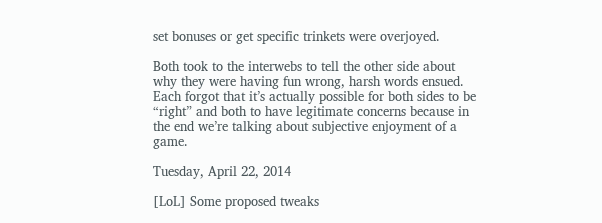set bonuses or get specific trinkets were overjoyed.

Both took to the interwebs to tell the other side about why they were having fun wrong, harsh words ensued. Each forgot that it’s actually possible for both sides to be “right” and both to have legitimate concerns because in the end we’re talking about subjective enjoyment of a game.

Tuesday, April 22, 2014

[LoL] Some proposed tweaks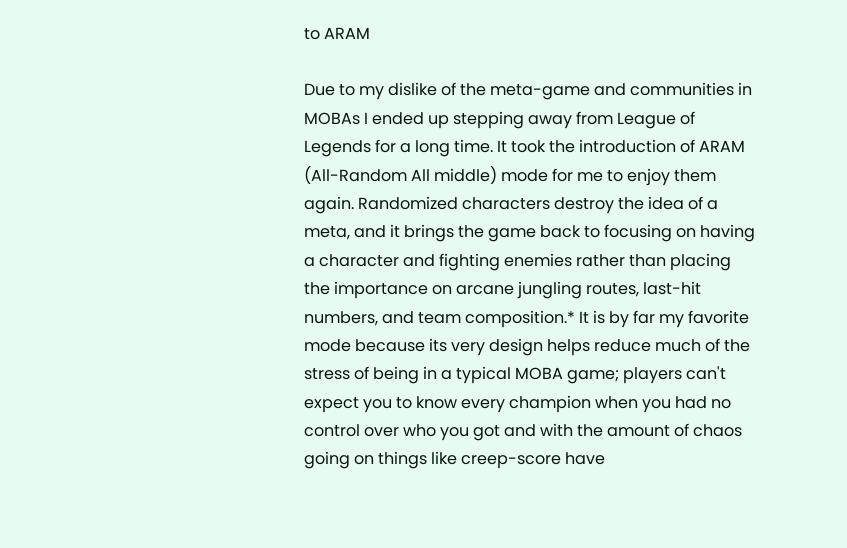to ARAM

Due to my dislike of the meta-game and communities in MOBAs I ended up stepping away from League of Legends for a long time. It took the introduction of ARAM (All-Random All middle) mode for me to enjoy them again. Randomized characters destroy the idea of a meta, and it brings the game back to focusing on having a character and fighting enemies rather than placing the importance on arcane jungling routes, last-hit numbers, and team composition.* It is by far my favorite mode because its very design helps reduce much of the stress of being in a typical MOBA game; players can't expect you to know every champion when you had no control over who you got and with the amount of chaos going on things like creep-score have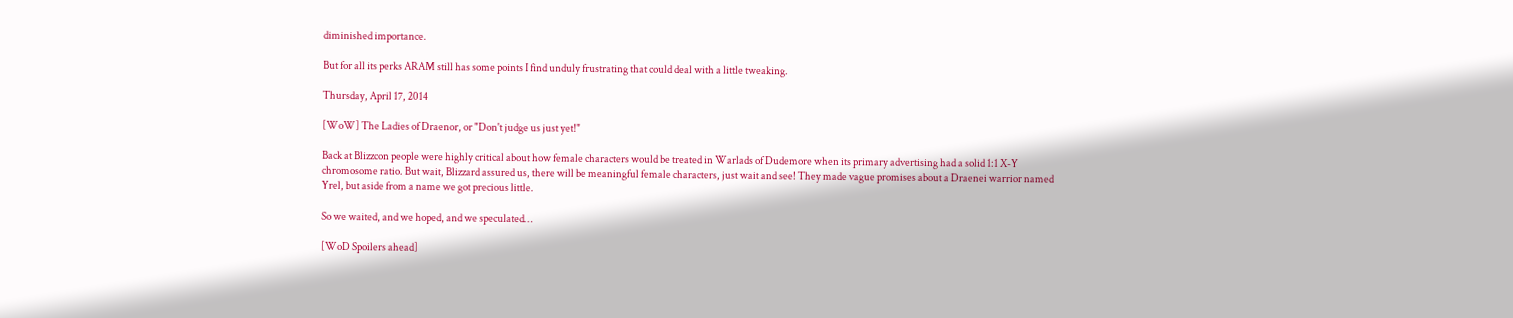diminished importance.

But for all its perks ARAM still has some points I find unduly frustrating that could deal with a little tweaking.

Thursday, April 17, 2014

[WoW] The Ladies of Draenor, or "Don't judge us just yet!"

Back at Blizzcon people were highly critical about how female characters would be treated in Warlads of Dudemore when its primary advertising had a solid 1:1 X-Y chromosome ratio. But wait, Blizzard assured us, there will be meaningful female characters, just wait and see! They made vague promises about a Draenei warrior named Yrel, but aside from a name we got precious little.

So we waited, and we hoped, and we speculated…

[WoD Spoilers ahead]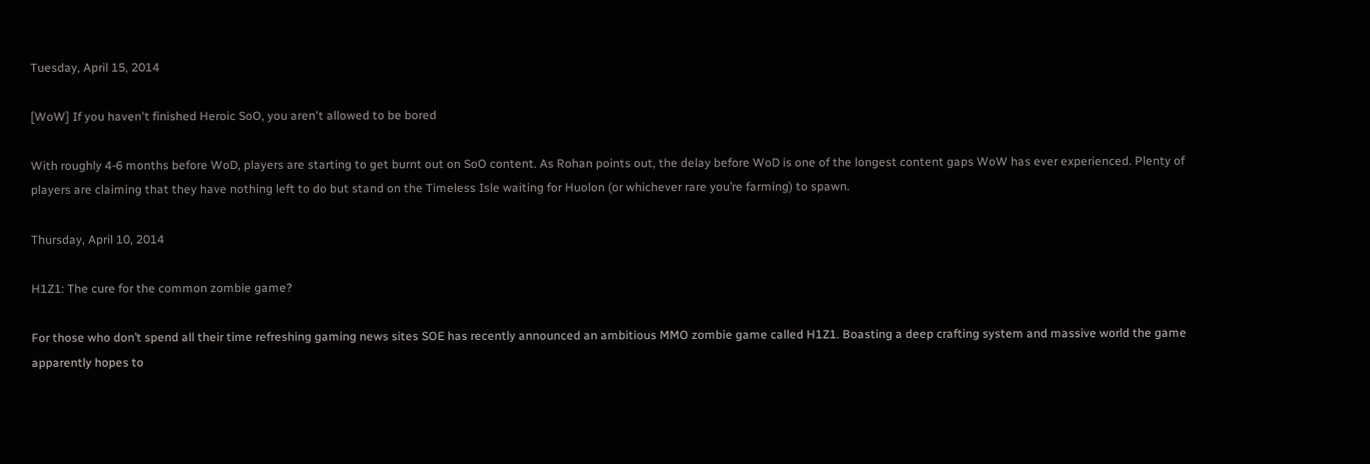Tuesday, April 15, 2014

[WoW] If you haven't finished Heroic SoO, you aren't allowed to be bored

With roughly 4-6 months before WoD, players are starting to get burnt out on SoO content. As Rohan points out, the delay before WoD is one of the longest content gaps WoW has ever experienced. Plenty of players are claiming that they have nothing left to do but stand on the Timeless Isle waiting for Huolon (or whichever rare you’re farming) to spawn.

Thursday, April 10, 2014

H1Z1: The cure for the common zombie game?

For those who don’t spend all their time refreshing gaming news sites SOE has recently announced an ambitious MMO zombie game called H1Z1. Boasting a deep crafting system and massive world the game apparently hopes to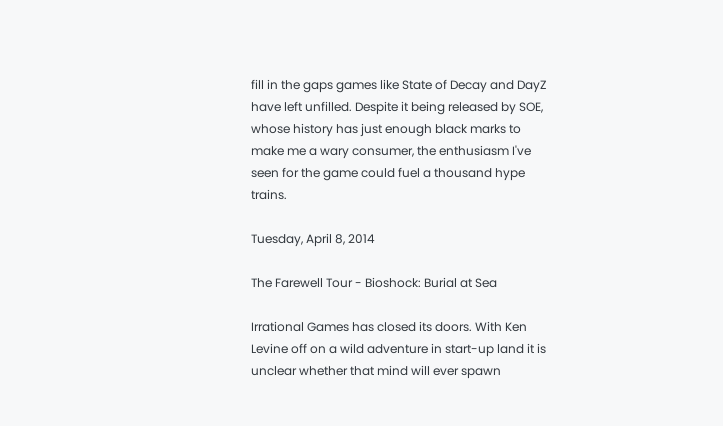fill in the gaps games like State of Decay and DayZ have left unfilled. Despite it being released by SOE, whose history has just enough black marks to make me a wary consumer, the enthusiasm I've seen for the game could fuel a thousand hype trains.

Tuesday, April 8, 2014

The Farewell Tour - Bioshock: Burial at Sea

Irrational Games has closed its doors. With Ken Levine off on a wild adventure in start-up land it is unclear whether that mind will ever spawn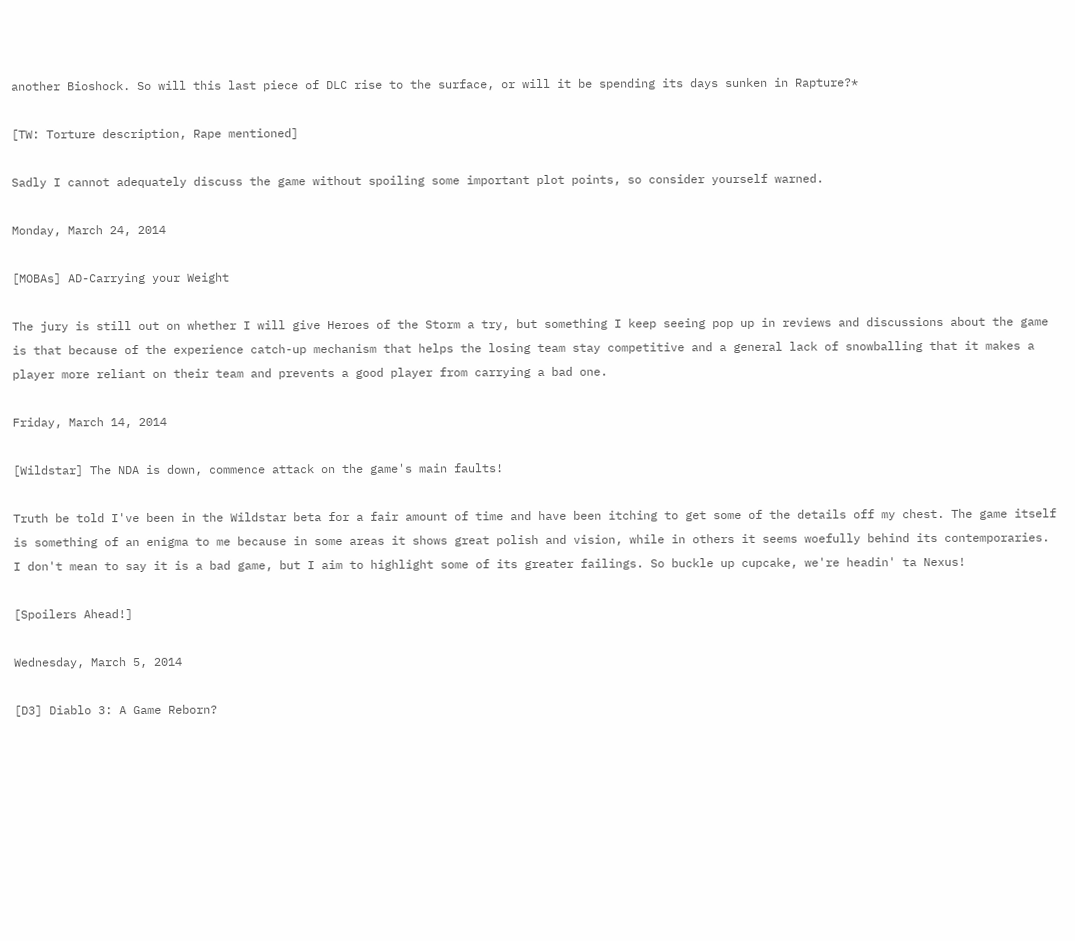another Bioshock. So will this last piece of DLC rise to the surface, or will it be spending its days sunken in Rapture?*

[TW: Torture description, Rape mentioned]

Sadly I cannot adequately discuss the game without spoiling some important plot points, so consider yourself warned.

Monday, March 24, 2014

[MOBAs] AD-Carrying your Weight

The jury is still out on whether I will give Heroes of the Storm a try, but something I keep seeing pop up in reviews and discussions about the game is that because of the experience catch-up mechanism that helps the losing team stay competitive and a general lack of snowballing that it makes a player more reliant on their team and prevents a good player from carrying a bad one.

Friday, March 14, 2014

[Wildstar] The NDA is down, commence attack on the game's main faults!

Truth be told I've been in the Wildstar beta for a fair amount of time and have been itching to get some of the details off my chest. The game itself is something of an enigma to me because in some areas it shows great polish and vision, while in others it seems woefully behind its contemporaries. I don't mean to say it is a bad game, but I aim to highlight some of its greater failings. So buckle up cupcake, we're headin' ta Nexus!

[Spoilers Ahead!]

Wednesday, March 5, 2014

[D3] Diablo 3: A Game Reborn?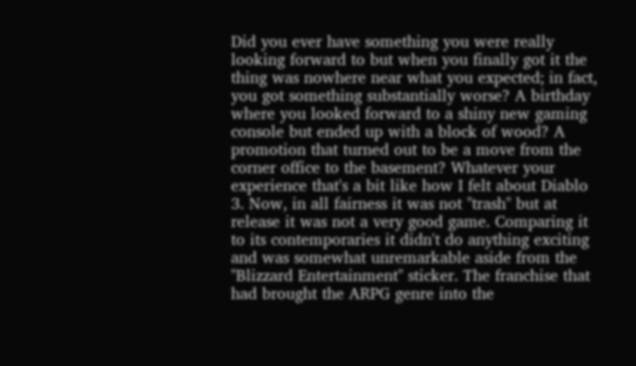Did you ever have something you were really looking forward to but when you finally got it the thing was nowhere near what you expected; in fact, you got something substantially worse? A birthday where you looked forward to a shiny new gaming console but ended up with a block of wood? A promotion that turned out to be a move from the corner office to the basement? Whatever your experience that's a bit like how I felt about Diablo 3. Now, in all fairness it was not "trash" but at release it was not a very good game. Comparing it to its contemporaries it didn't do anything exciting and was somewhat unremarkable aside from the "Blizzard Entertainment" sticker. The franchise that had brought the ARPG genre into the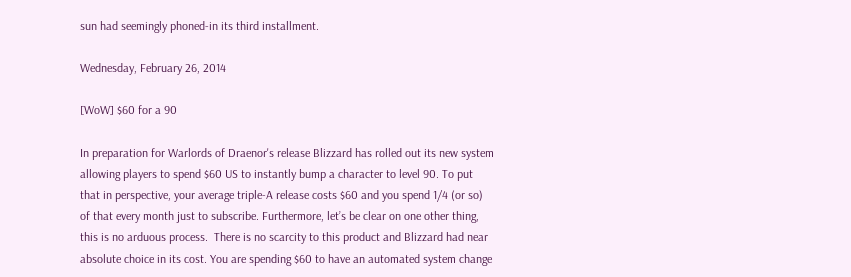sun had seemingly phoned-in its third installment.

Wednesday, February 26, 2014

[WoW] $60 for a 90

In preparation for Warlords of Draenor's release Blizzard has rolled out its new system allowing players to spend $60 US to instantly bump a character to level 90. To put that in perspective, your average triple-A release costs $60 and you spend 1/4 (or so) of that every month just to subscribe. Furthermore, let’s be clear on one other thing, this is no arduous process.  There is no scarcity to this product and Blizzard had near absolute choice in its cost. You are spending $60 to have an automated system change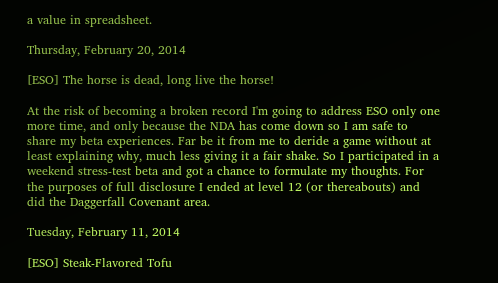a value in spreadsheet.

Thursday, February 20, 2014

[ESO] The horse is dead, long live the horse!

At the risk of becoming a broken record I'm going to address ESO only one more time, and only because the NDA has come down so I am safe to share my beta experiences. Far be it from me to deride a game without at least explaining why, much less giving it a fair shake. So I participated in a weekend stress-test beta and got a chance to formulate my thoughts. For the purposes of full disclosure I ended at level 12 (or thereabouts) and did the Daggerfall Covenant area.

Tuesday, February 11, 2014

[ESO] Steak-Flavored Tofu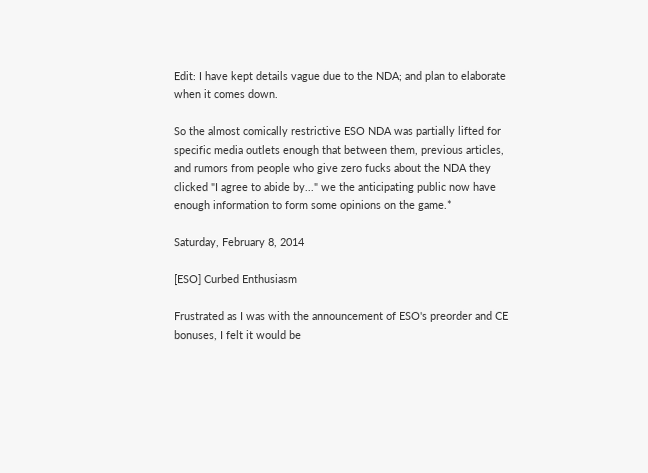Edit: I have kept details vague due to the NDA; and plan to elaborate when it comes down.

So the almost comically restrictive ESO NDA was partially lifted for specific media outlets enough that between them, previous articles, and rumors from people who give zero fucks about the NDA they clicked "I agree to abide by..." we the anticipating public now have enough information to form some opinions on the game.*

Saturday, February 8, 2014

[ESO] Curbed Enthusiasm

Frustrated as I was with the announcement of ESO's preorder and CE bonuses, I felt it would be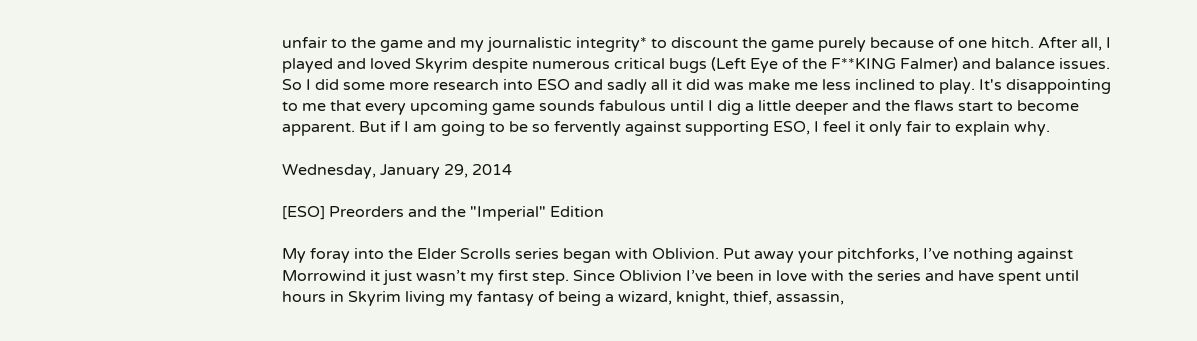unfair to the game and my journalistic integrity* to discount the game purely because of one hitch. After all, I played and loved Skyrim despite numerous critical bugs (Left Eye of the F**KING Falmer) and balance issues. So I did some more research into ESO and sadly all it did was make me less inclined to play. It's disappointing to me that every upcoming game sounds fabulous until I dig a little deeper and the flaws start to become apparent. But if I am going to be so fervently against supporting ESO, I feel it only fair to explain why.

Wednesday, January 29, 2014

[ESO] Preorders and the "Imperial" Edition

My foray into the Elder Scrolls series began with Oblivion. Put away your pitchforks, I’ve nothing against Morrowind it just wasn’t my first step. Since Oblivion I’ve been in love with the series and have spent until hours in Skyrim living my fantasy of being a wizard, knight, thief, assassin,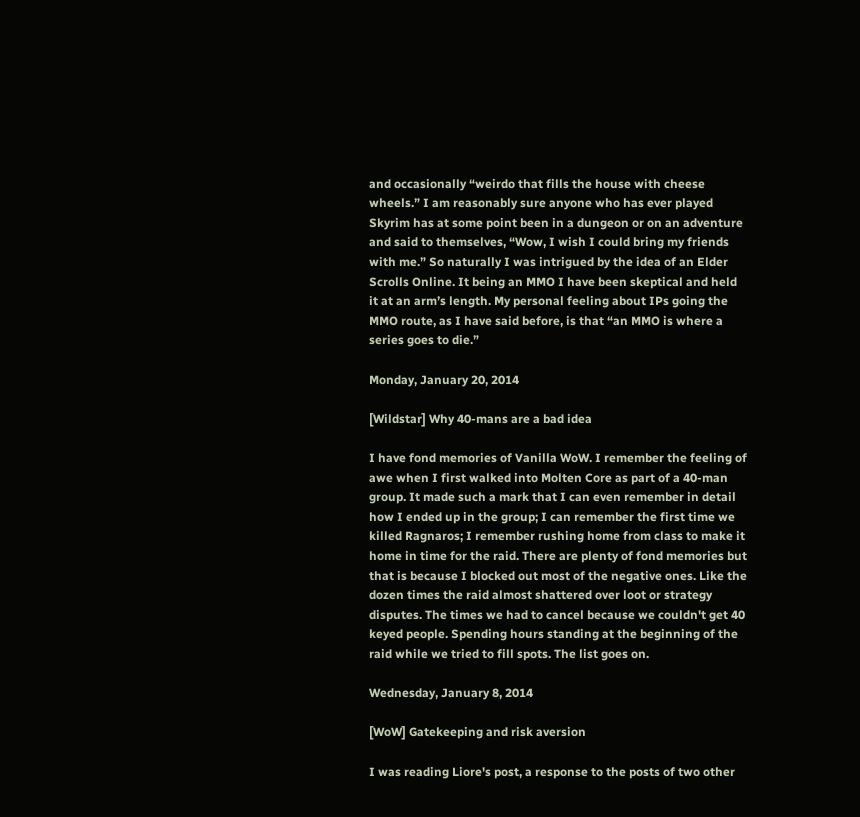and occasionally “weirdo that fills the house with cheese wheels.” I am reasonably sure anyone who has ever played Skyrim has at some point been in a dungeon or on an adventure and said to themselves, “Wow, I wish I could bring my friends with me.” So naturally I was intrigued by the idea of an Elder Scrolls Online. It being an MMO I have been skeptical and held it at an arm’s length. My personal feeling about IPs going the MMO route, as I have said before, is that “an MMO is where a series goes to die.”

Monday, January 20, 2014

[Wildstar] Why 40-mans are a bad idea

I have fond memories of Vanilla WoW. I remember the feeling of awe when I first walked into Molten Core as part of a 40-man group. It made such a mark that I can even remember in detail how I ended up in the group; I can remember the first time we killed Ragnaros; I remember rushing home from class to make it home in time for the raid. There are plenty of fond memories but that is because I blocked out most of the negative ones. Like the dozen times the raid almost shattered over loot or strategy disputes. The times we had to cancel because we couldn't get 40 keyed people. Spending hours standing at the beginning of the raid while we tried to fill spots. The list goes on.

Wednesday, January 8, 2014

[WoW] Gatekeeping and risk aversion

I was reading Liore's post, a response to the posts of two other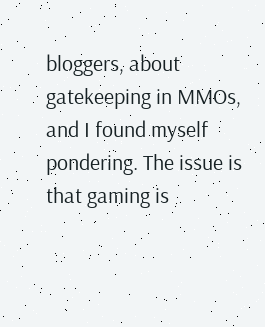bloggers, about gatekeeping in MMOs, and I found myself pondering. The issue is that gaming is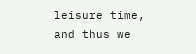leisure time, and thus we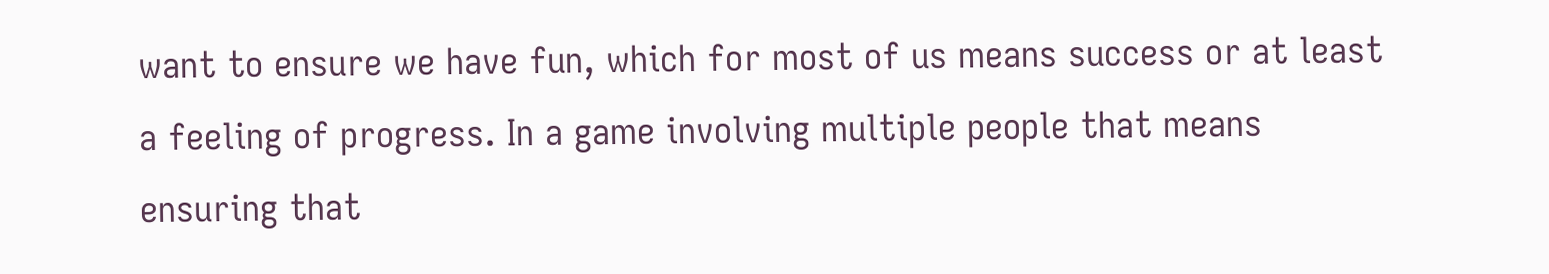want to ensure we have fun, which for most of us means success or at least a feeling of progress. In a game involving multiple people that means ensuring that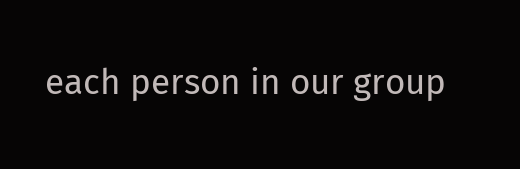each person in our group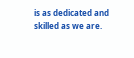is as dedicated and skilled as we are.